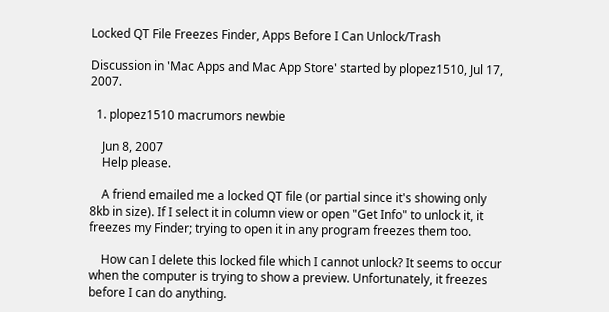Locked QT File Freezes Finder, Apps Before I Can Unlock/Trash

Discussion in 'Mac Apps and Mac App Store' started by plopez1510, Jul 17, 2007.

  1. plopez1510 macrumors newbie

    Jun 8, 2007
    Help please.

    A friend emailed me a locked QT file (or partial since it's showing only 8kb in size). If I select it in column view or open "Get Info" to unlock it, it freezes my Finder; trying to open it in any program freezes them too.

    How can I delete this locked file which I cannot unlock? It seems to occur when the computer is trying to show a preview. Unfortunately, it freezes before I can do anything.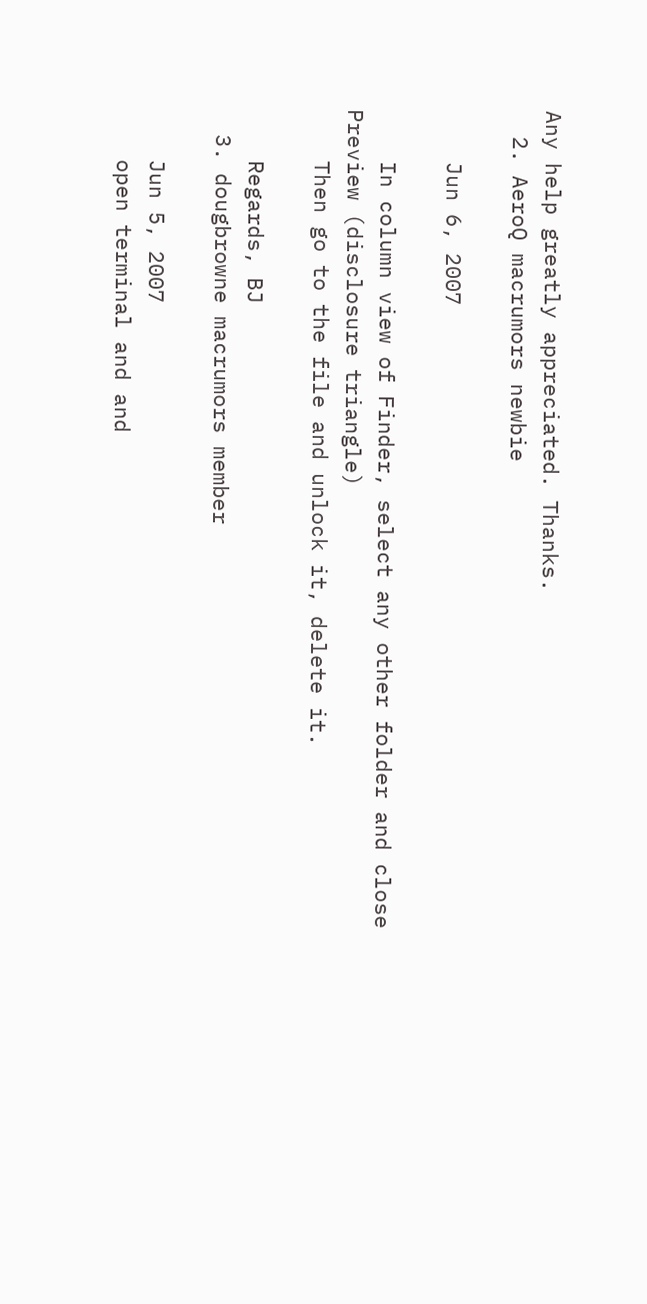Any help greatly appreciated. Thanks.
  2. AeroQ macrumors newbie

    Jun 6, 2007

    In column view of Finder, select any other folder and close Preview (disclosure triangle)
    Then go to the file and unlock it, delete it.

    Regards, BJ
  3. dougbrowne macrumors member

    Jun 5, 2007
    open terminal and and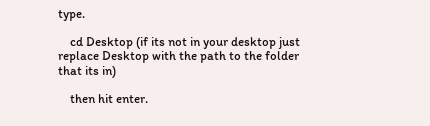type.

    cd Desktop (if its not in your desktop just replace Desktop with the path to the folder that its in)

    then hit enter.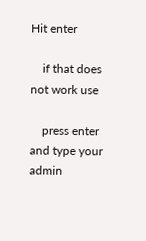Hit enter

    if that does not work use

    press enter and type your admin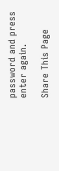password and press enter again.

Share This Page